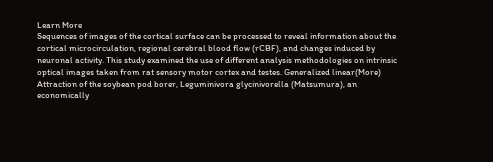Learn More
Sequences of images of the cortical surface can be processed to reveal information about the cortical microcirculation, regional cerebral blood flow (rCBF), and changes induced by neuronal activity. This study examined the use of different analysis methodologies on intrinsic optical images taken from rat sensory motor cortex and testes. Generalized linear(More)
Attraction of the soybean pod borer, Leguminivora glycinivorella (Matsumura), an economically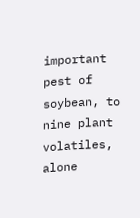important pest of soybean, to nine plant volatiles, alone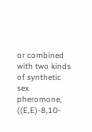or combined with two kinds of synthetic sex pheromone, ((E,E)-8,10-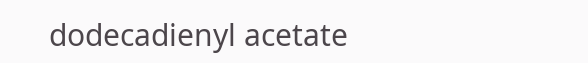dodecadienyl acetate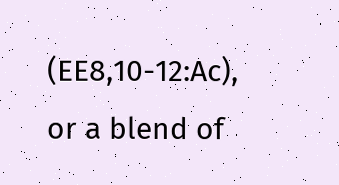(EE8,10-12:Ac), or a blend of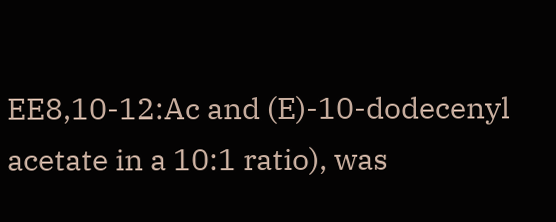EE8,10-12:Ac and (E)-10-dodecenyl acetate in a 10:1 ratio), was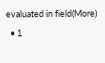evaluated in field(More)
  • 1